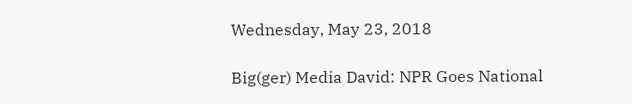Wednesday, May 23, 2018

Big(ger) Media David: NPR Goes National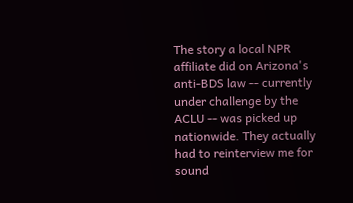The story a local NPR affiliate did on Arizona's anti-BDS law -- currently under challenge by the ACLU -- was picked up nationwide. They actually had to reinterview me for sound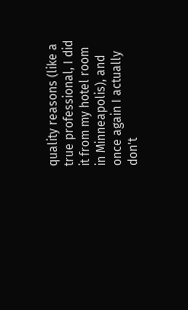quality reasons (like a true professional, I did it from my hotel room in Minneapolis), and once again I actually don't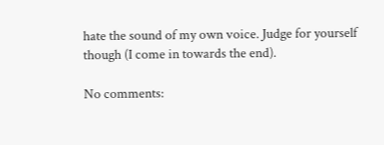hate the sound of my own voice. Judge for yourself though (I come in towards the end).

No comments: